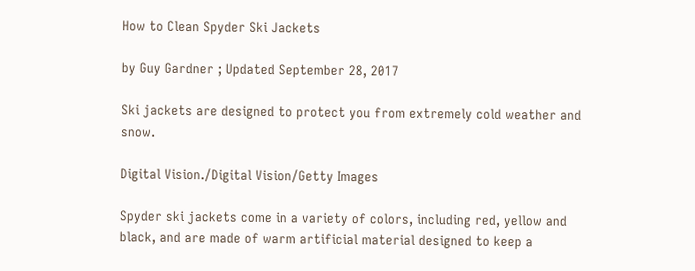How to Clean Spyder Ski Jackets

by Guy Gardner ; Updated September 28, 2017

Ski jackets are designed to protect you from extremely cold weather and snow.

Digital Vision./Digital Vision/Getty Images

Spyder ski jackets come in a variety of colors, including red, yellow and black, and are made of warm artificial material designed to keep a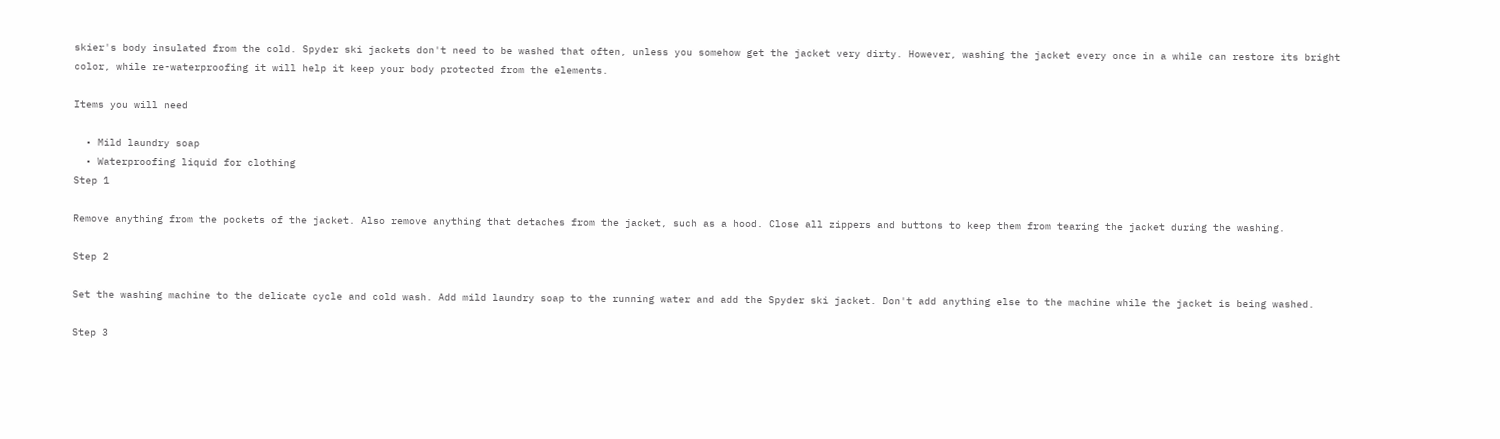skier's body insulated from the cold. Spyder ski jackets don't need to be washed that often, unless you somehow get the jacket very dirty. However, washing the jacket every once in a while can restore its bright color, while re-waterproofing it will help it keep your body protected from the elements.

Items you will need

  • Mild laundry soap
  • Waterproofing liquid for clothing
Step 1

Remove anything from the pockets of the jacket. Also remove anything that detaches from the jacket, such as a hood. Close all zippers and buttons to keep them from tearing the jacket during the washing.

Step 2

Set the washing machine to the delicate cycle and cold wash. Add mild laundry soap to the running water and add the Spyder ski jacket. Don't add anything else to the machine while the jacket is being washed.

Step 3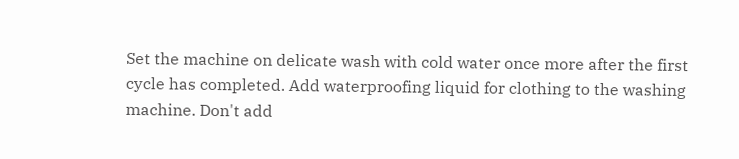Set the machine on delicate wash with cold water once more after the first cycle has completed. Add waterproofing liquid for clothing to the washing machine. Don't add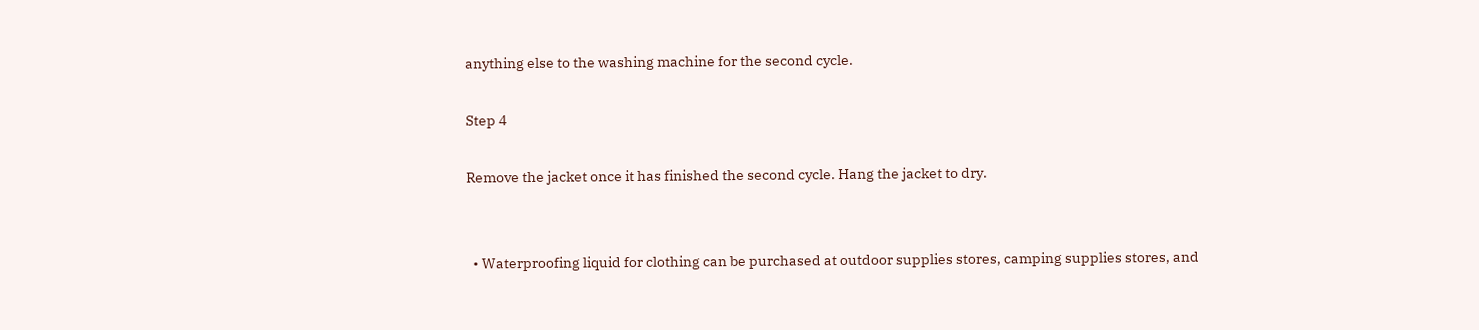anything else to the washing machine for the second cycle.

Step 4

Remove the jacket once it has finished the second cycle. Hang the jacket to dry.


  • Waterproofing liquid for clothing can be purchased at outdoor supplies stores, camping supplies stores, and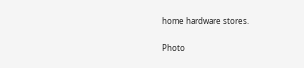home hardware stores.

Photo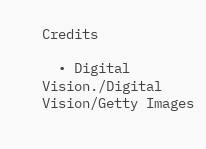Credits

  • Digital Vision./Digital Vision/Getty Images